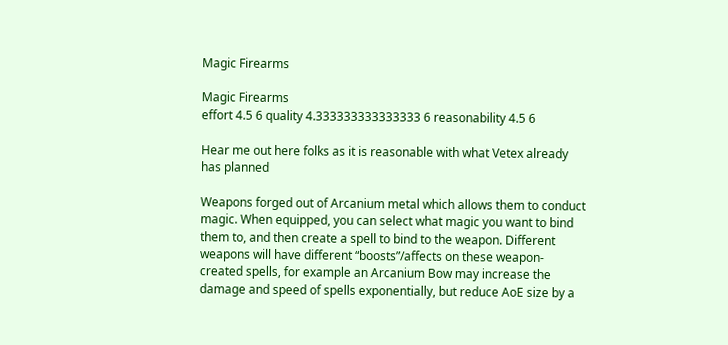Magic Firearms

Magic Firearms
effort 4.5 6 quality 4.333333333333333 6 reasonability 4.5 6

Hear me out here folks as it is reasonable with what Vetex already has planned

Weapons forged out of Arcanium metal which allows them to conduct magic. When equipped, you can select what magic you want to bind them to, and then create a spell to bind to the weapon. Different weapons will have different “boosts”/affects on these weapon-created spells, for example an Arcanium Bow may increase the damage and speed of spells exponentially, but reduce AoE size by a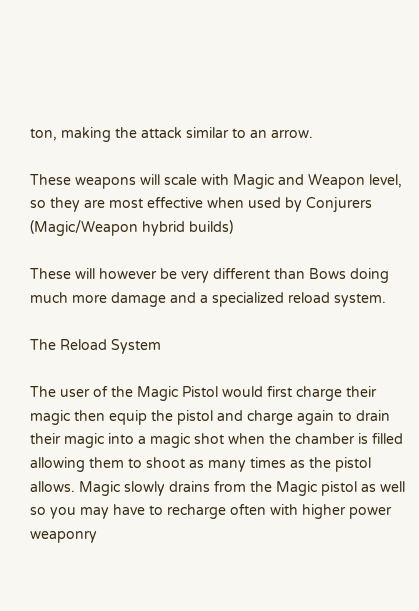ton, making the attack similar to an arrow.

These weapons will scale with Magic and Weapon level, so they are most effective when used by Conjurers (Magic/Weapon hybrid builds)

These will however be very different than Bows doing much more damage and a specialized reload system.

The Reload System

The user of the Magic Pistol would first charge their magic then equip the pistol and charge again to drain their magic into a magic shot when the chamber is filled allowing them to shoot as many times as the pistol allows. Magic slowly drains from the Magic pistol as well so you may have to recharge often with higher power weaponry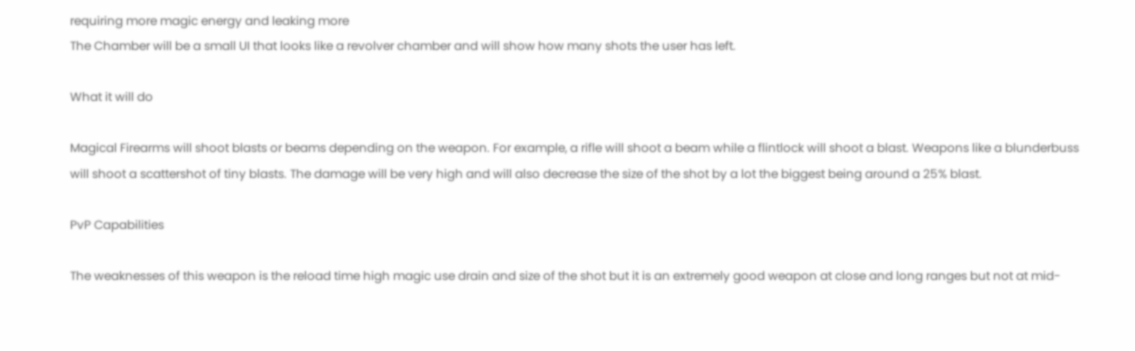requiring more magic energy and leaking more
The Chamber will be a small UI that looks like a revolver chamber and will show how many shots the user has left.

What it will do

Magical Firearms will shoot blasts or beams depending on the weapon. For example, a rifle will shoot a beam while a flintlock will shoot a blast. Weapons like a blunderbuss will shoot a scattershot of tiny blasts. The damage will be very high and will also decrease the size of the shot by a lot the biggest being around a 25% blast.

PvP Capabilities

The weaknesses of this weapon is the reload time high magic use drain and size of the shot but it is an extremely good weapon at close and long ranges but not at mid-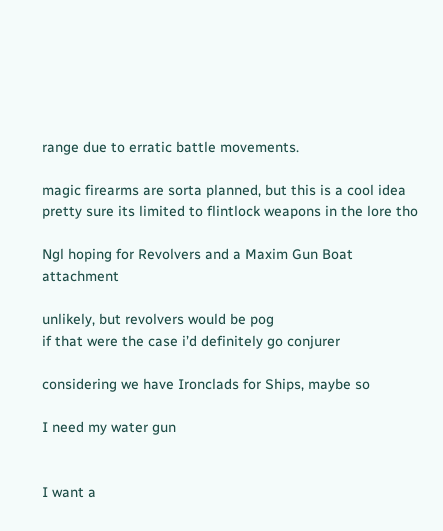range due to erratic battle movements.

magic firearms are sorta planned, but this is a cool idea
pretty sure its limited to flintlock weapons in the lore tho

Ngl hoping for Revolvers and a Maxim Gun Boat attachment

unlikely, but revolvers would be pog
if that were the case i’d definitely go conjurer

considering we have Ironclads for Ships, maybe so

I need my water gun


I want a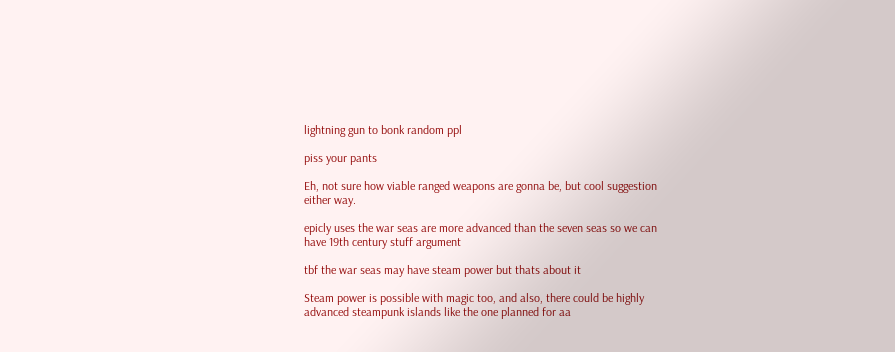lightning gun to bonk random ppl

piss your pants

Eh, not sure how viable ranged weapons are gonna be, but cool suggestion either way.

epicly uses the war seas are more advanced than the seven seas so we can have 19th century stuff argument

tbf the war seas may have steam power but thats about it

Steam power is possible with magic too, and also, there could be highly advanced steampunk islands like the one planned for aa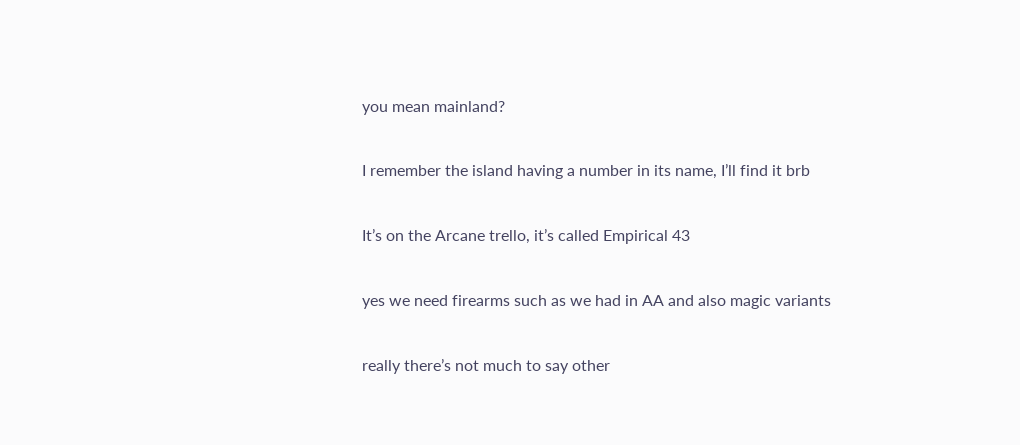you mean mainland?

I remember the island having a number in its name, I’ll find it brb

It’s on the Arcane trello, it’s called Empirical 43

yes we need firearms such as we had in AA and also magic variants

really there’s not much to say other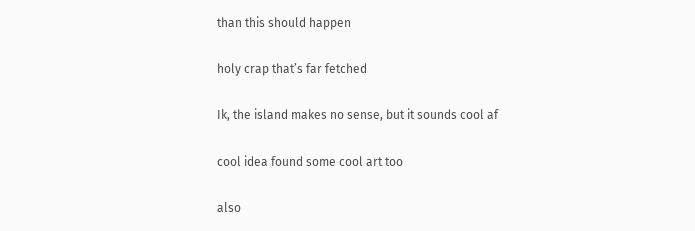than this should happen

holy crap that’s far fetched

Ik, the island makes no sense, but it sounds cool af

cool idea found some cool art too

also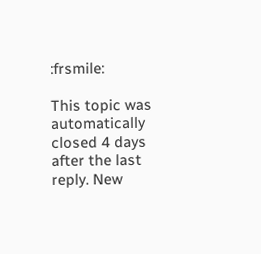:frsmile:

This topic was automatically closed 4 days after the last reply. New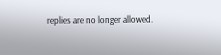replies are no longer allowed.